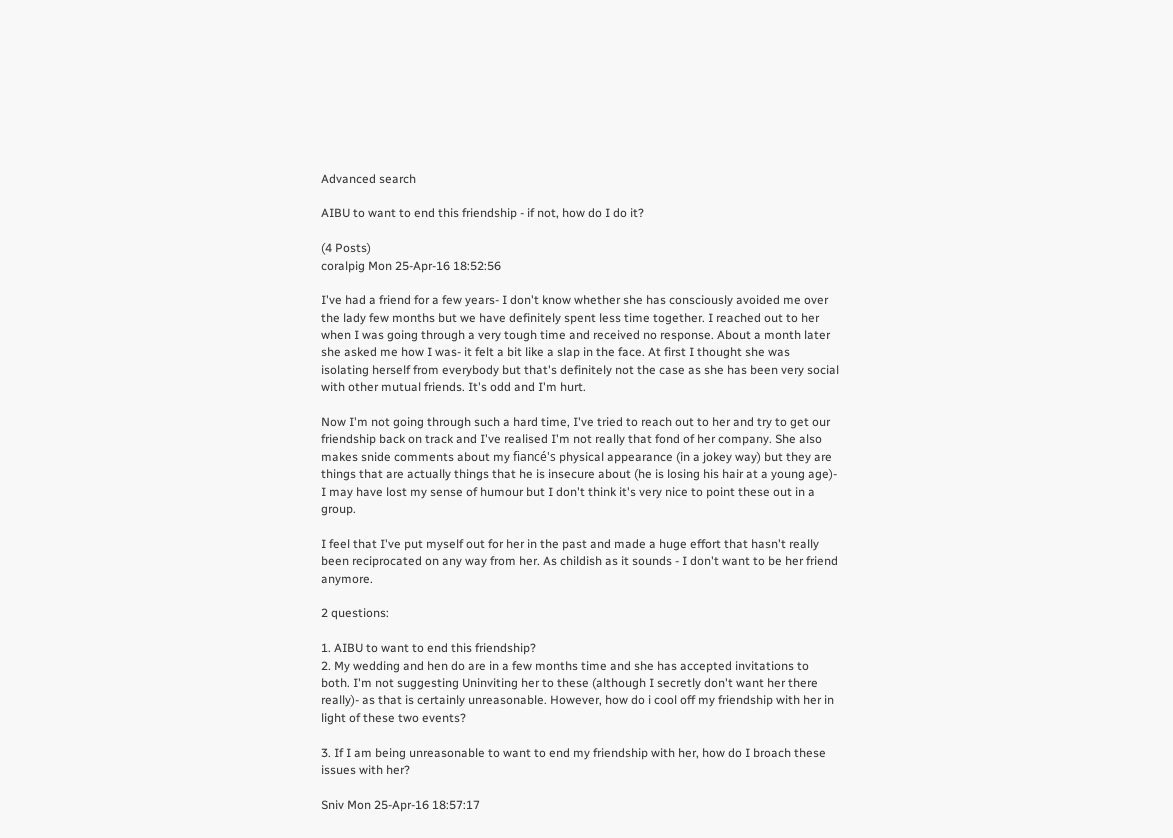Advanced search

AIBU to want to end this friendship - if not, how do I do it?

(4 Posts)
coralpig Mon 25-Apr-16 18:52:56

I've had a friend for a few years- I don't know whether she has consciously avoided me over the lady few months but we have definitely spent less time together. I reached out to her when I was going through a very tough time and received no response. About a month later she asked me how I was- it felt a bit like a slap in the face. At first I thought she was isolating herself from everybody but that's definitely not the case as she has been very social with other mutual friends. It's odd and I'm hurt.

Now I'm not going through such a hard time, I've tried to reach out to her and try to get our friendship back on track and I've realised I'm not really that fond of her company. She also makes snide comments about my fiancé's physical appearance (in a jokey way) but they are things that are actually things that he is insecure about (he is losing his hair at a young age)- I may have lost my sense of humour but I don't think it's very nice to point these out in a group.

I feel that I've put myself out for her in the past and made a huge effort that hasn't really been reciprocated on any way from her. As childish as it sounds - I don't want to be her friend anymore.

2 questions:

1. AIBU to want to end this friendship?
2. My wedding and hen do are in a few months time and she has accepted invitations to both. I'm not suggesting Uninviting her to these (although I secretly don't want her there really)- as that is certainly unreasonable. However, how do i cool off my friendship with her in light of these two events?

3. If I am being unreasonable to want to end my friendship with her, how do I broach these issues with her?

Sniv Mon 25-Apr-16 18:57:17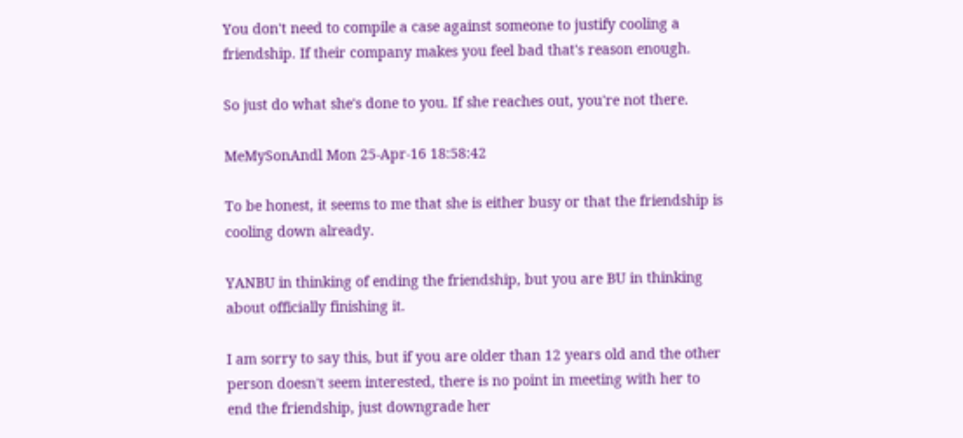You don't need to compile a case against someone to justify cooling a friendship. If their company makes you feel bad that's reason enough.

So just do what she's done to you. If she reaches out, you're not there.

MeMySonAndl Mon 25-Apr-16 18:58:42

To be honest, it seems to me that she is either busy or that the friendship is cooling down already.

YANBU in thinking of ending the friendship, but you are BU in thinking about officially finishing it.

I am sorry to say this, but if you are older than 12 years old and the other person doesn't seem interested, there is no point in meeting with her to end the friendship, just downgrade her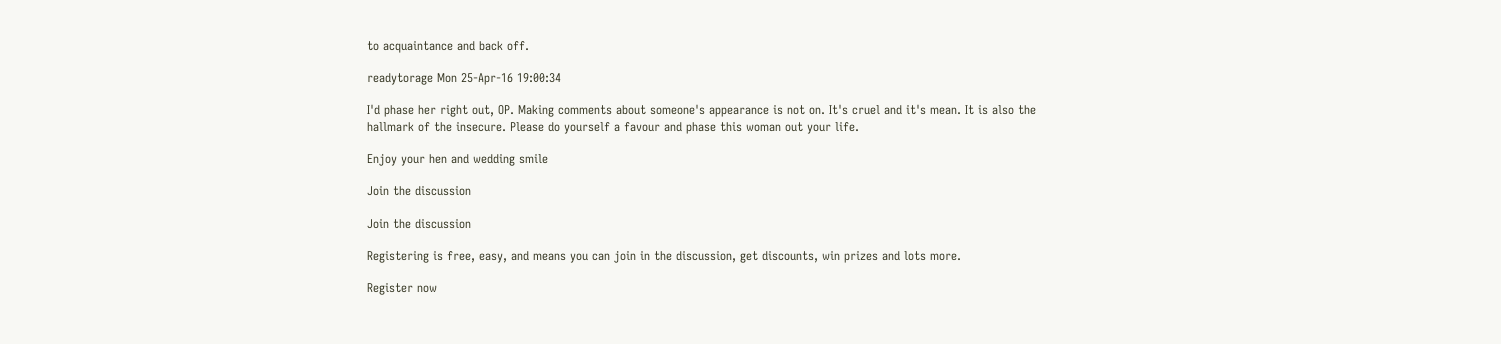to acquaintance and back off.

readytorage Mon 25-Apr-16 19:00:34

I'd phase her right out, OP. Making comments about someone's appearance is not on. It's cruel and it's mean. It is also the hallmark of the insecure. Please do yourself a favour and phase this woman out your life.

Enjoy your hen and wedding smile

Join the discussion

Join the discussion

Registering is free, easy, and means you can join in the discussion, get discounts, win prizes and lots more.

Register now